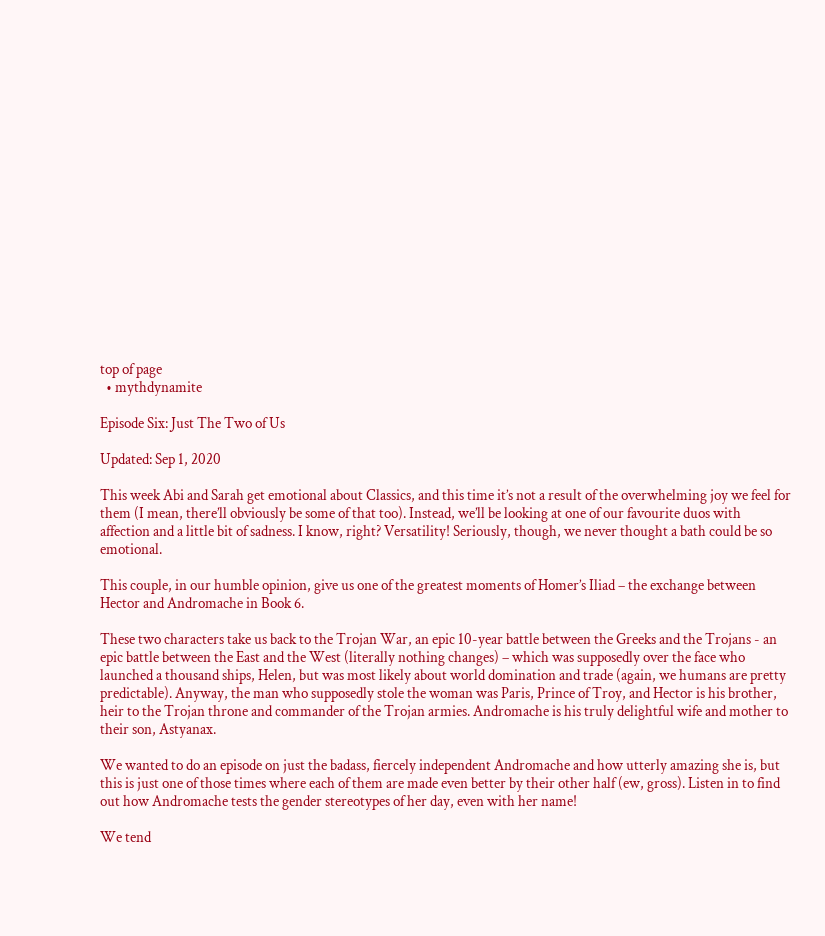top of page
  • mythdynamite

Episode Six: Just The Two of Us

Updated: Sep 1, 2020

This week Abi and Sarah get emotional about Classics, and this time it’s not a result of the overwhelming joy we feel for them (I mean, there’ll obviously be some of that too). Instead, we’ll be looking at one of our favourite duos with affection and a little bit of sadness. I know, right? Versatility! Seriously, though, we never thought a bath could be so emotional.

This couple, in our humble opinion, give us one of the greatest moments of Homer’s Iliad – the exchange between Hector and Andromache in Book 6.

These two characters take us back to the Trojan War, an epic 10-year battle between the Greeks and the Trojans - an epic battle between the East and the West (literally nothing changes) – which was supposedly over the face who launched a thousand ships, Helen, but was most likely about world domination and trade (again, we humans are pretty predictable). Anyway, the man who supposedly stole the woman was Paris, Prince of Troy, and Hector is his brother, heir to the Trojan throne and commander of the Trojan armies. Andromache is his truly delightful wife and mother to their son, Astyanax.

We wanted to do an episode on just the badass, fiercely independent Andromache and how utterly amazing she is, but this is just one of those times where each of them are made even better by their other half (ew, gross). Listen in to find out how Andromache tests the gender stereotypes of her day, even with her name!

We tend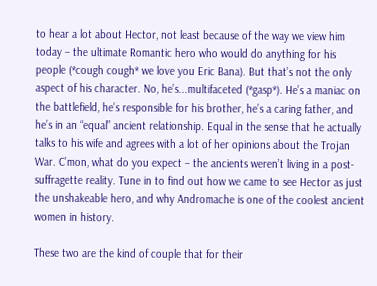to hear a lot about Hector, not least because of the way we view him today – the ultimate Romantic hero who would do anything for his people (*cough cough* we love you Eric Bana). But that’s not the only aspect of his character. No, he’s...multifaceted (*gasp*). He’s a maniac on the battlefield, he’s responsible for his brother, he’s a caring father, and he’s in an “equal” ancient relationship. Equal in the sense that he actually talks to his wife and agrees with a lot of her opinions about the Trojan War. C’mon, what do you expect – the ancients weren’t living in a post-suffragette reality. Tune in to find out how we came to see Hector as just the unshakeable hero, and why Andromache is one of the coolest ancient women in history.

These two are the kind of couple that for their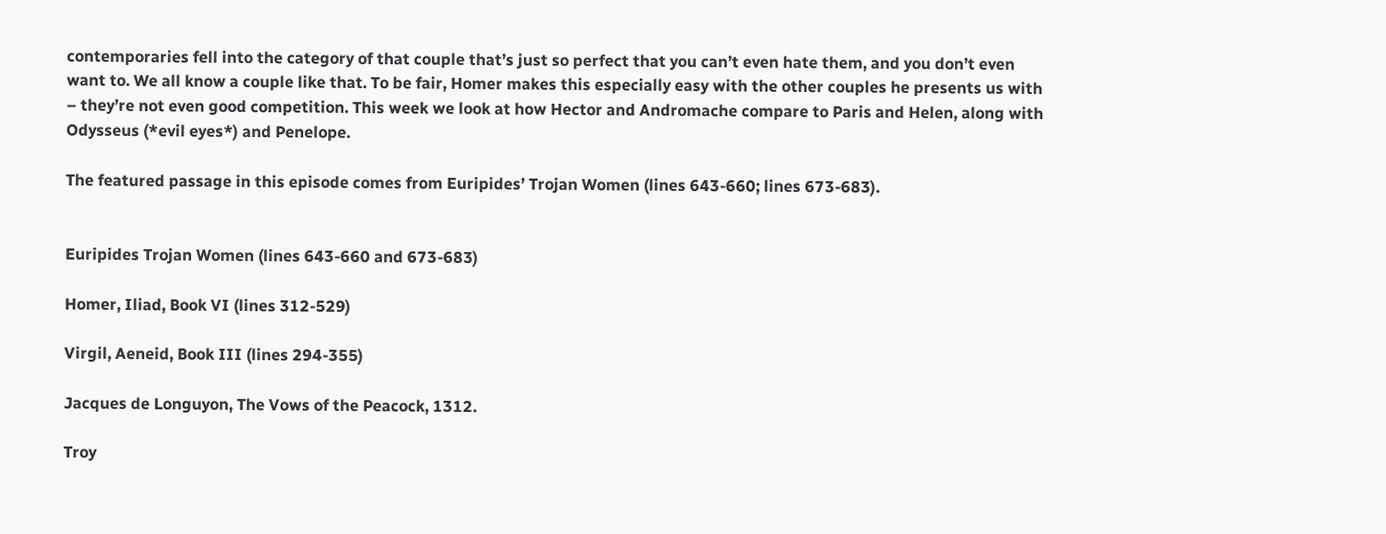contemporaries fell into the category of that couple that’s just so perfect that you can’t even hate them, and you don’t even want to. We all know a couple like that. To be fair, Homer makes this especially easy with the other couples he presents us with – they’re not even good competition. This week we look at how Hector and Andromache compare to Paris and Helen, along with Odysseus (*evil eyes*) and Penelope.

The featured passage in this episode comes from Euripides’ Trojan Women (lines 643-660; lines 673-683).


Euripides Trojan Women (lines 643-660 and 673-683)

Homer, Iliad, Book VI (lines 312-529)

Virgil, Aeneid, Book III (lines 294-355)

Jacques de Longuyon, The Vows of the Peacock, 1312.

Troy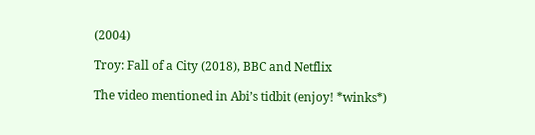(2004)

Troy: Fall of a City (2018), BBC and Netflix

The video mentioned in Abi’s tidbit (enjoy! *winks*)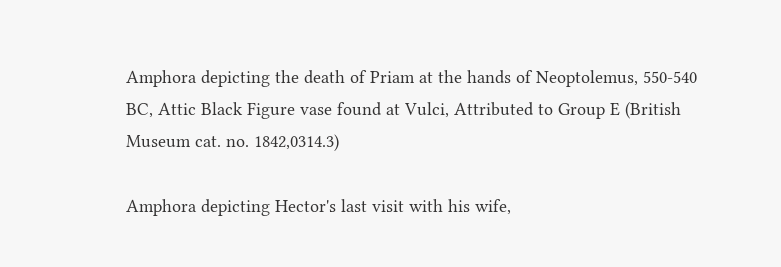Amphora depicting the death of Priam at the hands of Neoptolemus, 550-540 BC, Attic Black Figure vase found at Vulci, Attributed to Group E (British Museum cat. no. 1842,0314.3)

Amphora depicting Hector's last visit with his wife,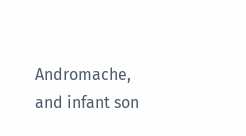Andromache, and infant son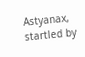Astyanax, startled by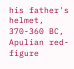his father's helmet, 370-360 BC, Apulian red-figure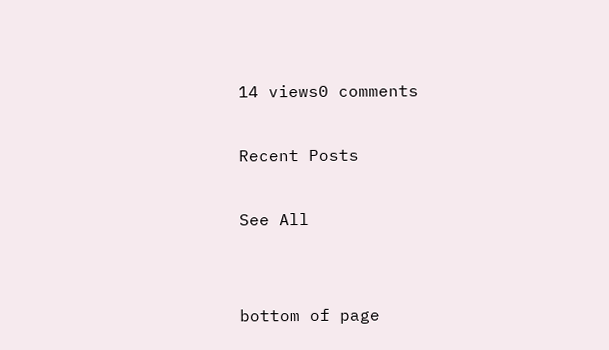14 views0 comments

Recent Posts

See All


bottom of page